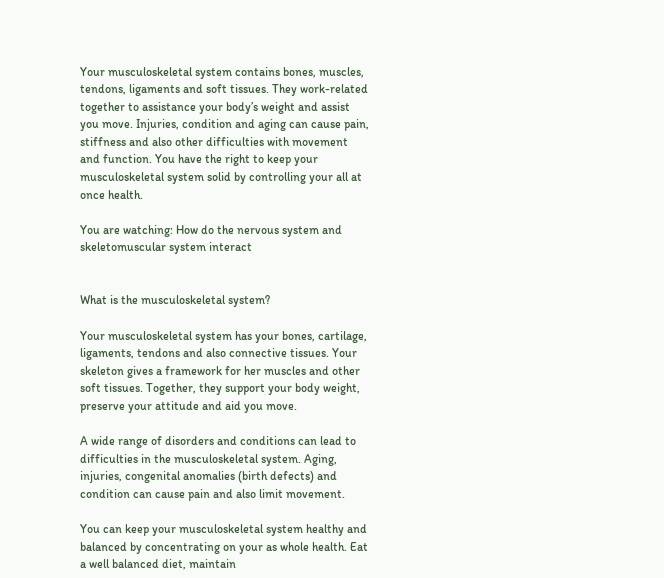Your musculoskeletal system contains bones, muscles, tendons, ligaments and soft tissues. They work-related together to assistance your body’s weight and assist you move. Injuries, condition and aging can cause pain, stiffness and also other difficulties with movement and function. You have the right to keep your musculoskeletal system solid by controlling your all at once health.

You are watching: How do the nervous system and skeletomuscular system interact


What is the musculoskeletal system?

Your musculoskeletal system has your bones, cartilage, ligaments, tendons and also connective tissues. Your skeleton gives a framework for her muscles and other soft tissues. Together, they support your body weight, preserve your attitude and aid you move.

A wide range of disorders and conditions can lead to difficulties in the musculoskeletal system. Aging, injuries, congenital anomalies (birth defects) and condition can cause pain and also limit movement.

You can keep your musculoskeletal system healthy and balanced by concentrating on your as whole health. Eat a well balanced diet, maintain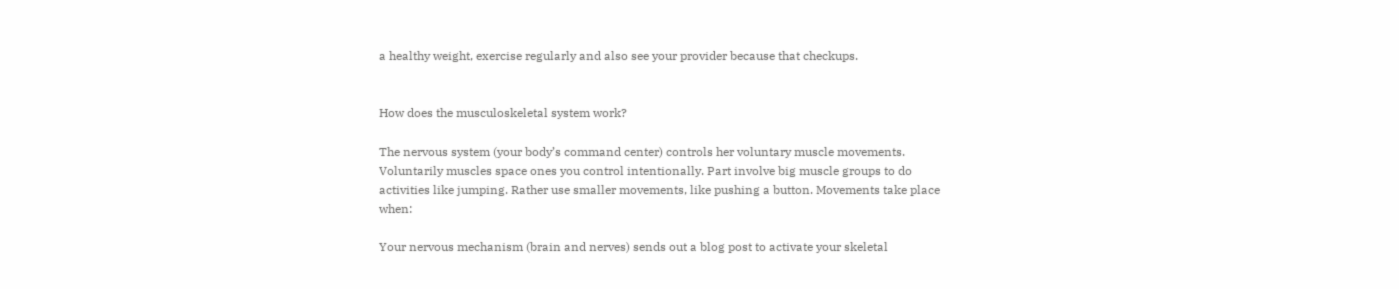a healthy weight, exercise regularly and also see your provider because that checkups.


How does the musculoskeletal system work?

The nervous system (your body’s command center) controls her voluntary muscle movements. Voluntarily muscles space ones you control intentionally. Part involve big muscle groups to do activities like jumping. Rather use smaller movements, like pushing a button. Movements take place when:

Your nervous mechanism (brain and nerves) sends out a blog post to activate your skeletal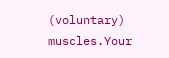(voluntary) muscles.Your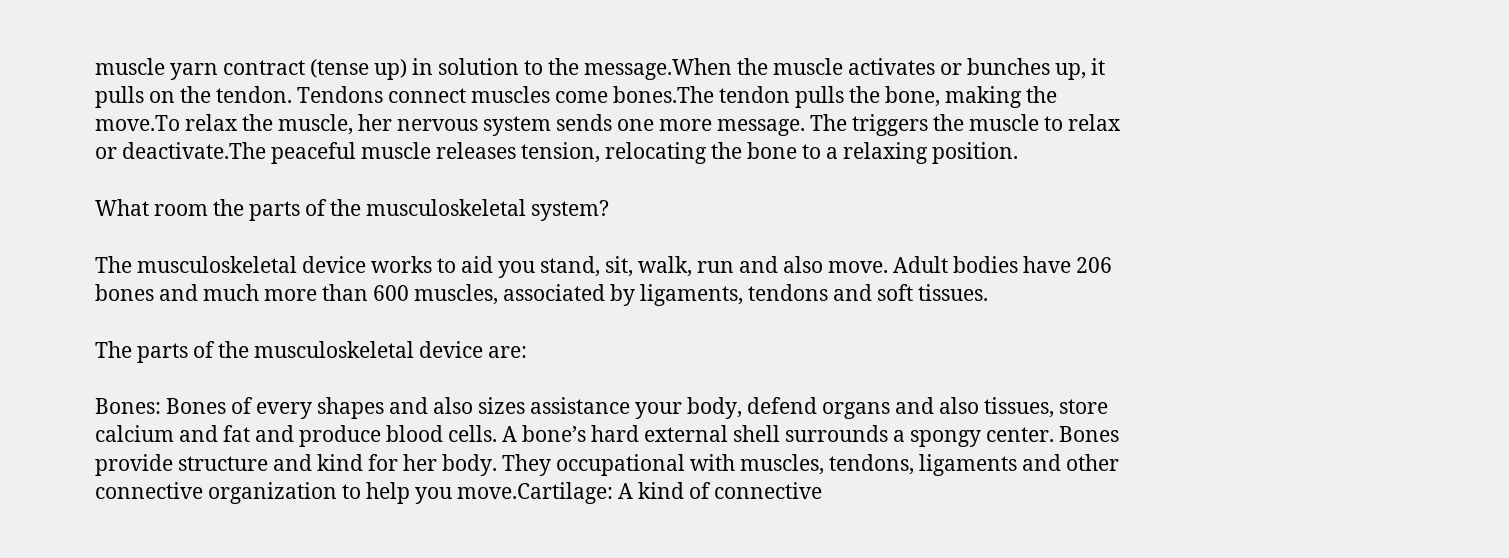muscle yarn contract (tense up) in solution to the message.When the muscle activates or bunches up, it pulls on the tendon. Tendons connect muscles come bones.The tendon pulls the bone, making the move.To relax the muscle, her nervous system sends one more message. The triggers the muscle to relax or deactivate.The peaceful muscle releases tension, relocating the bone to a relaxing position.

What room the parts of the musculoskeletal system?

The musculoskeletal device works to aid you stand, sit, walk, run and also move. Adult bodies have 206 bones and much more than 600 muscles, associated by ligaments, tendons and soft tissues.

The parts of the musculoskeletal device are:

Bones: Bones of every shapes and also sizes assistance your body, defend organs and also tissues, store calcium and fat and produce blood cells. A bone’s hard external shell surrounds a spongy center. Bones provide structure and kind for her body. They occupational with muscles, tendons, ligaments and other connective organization to help you move.Cartilage: A kind of connective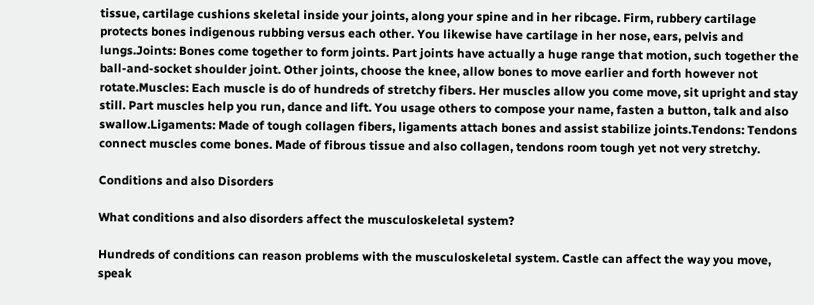tissue, cartilage cushions skeletal inside your joints, along your spine and in her ribcage. Firm, rubbery cartilage protects bones indigenous rubbing versus each other. You likewise have cartilage in her nose, ears, pelvis and lungs.Joints: Bones come together to form joints. Part joints have actually a huge range that motion, such together the ball-and-socket shoulder joint. Other joints, choose the knee, allow bones to move earlier and forth however not rotate.Muscles: Each muscle is do of hundreds of stretchy fibers. Her muscles allow you come move, sit upright and stay still. Part muscles help you run, dance and lift. You usage others to compose your name, fasten a button, talk and also swallow.Ligaments: Made of tough collagen fibers, ligaments attach bones and assist stabilize joints.Tendons: Tendons connect muscles come bones. Made of fibrous tissue and also collagen, tendons room tough yet not very stretchy.

Conditions and also Disorders

What conditions and also disorders affect the musculoskeletal system?

Hundreds of conditions can reason problems with the musculoskeletal system. Castle can affect the way you move, speak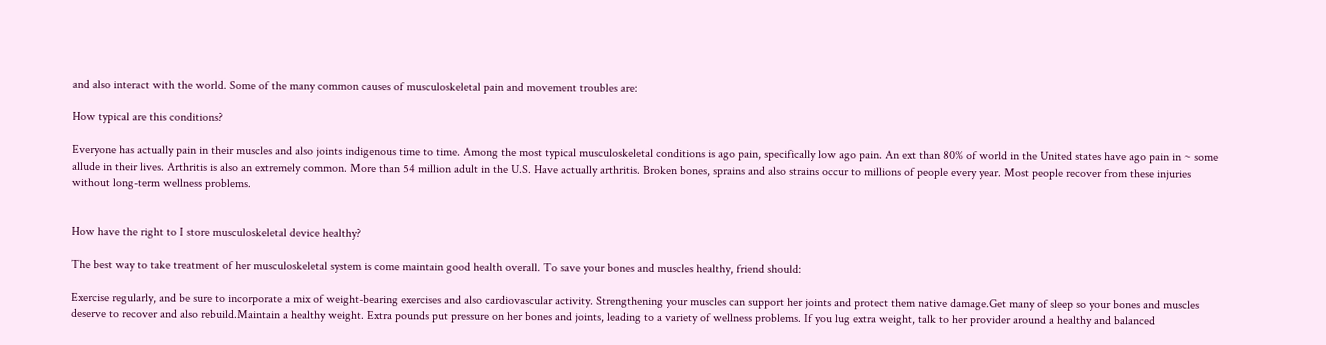and also interact with the world. Some of the many common causes of musculoskeletal pain and movement troubles are:

How typical are this conditions?

Everyone has actually pain in their muscles and also joints indigenous time to time. Among the most typical musculoskeletal conditions is ago pain, specifically low ago pain. An ext than 80% of world in the United states have ago pain in ~ some allude in their lives. Arthritis is also an extremely common. More than 54 million adult in the U.S. Have actually arthritis. Broken bones, sprains and also strains occur to millions of people every year. Most people recover from these injuries without long-term wellness problems.


How have the right to I store musculoskeletal device healthy?

The best way to take treatment of her musculoskeletal system is come maintain good health overall. To save your bones and muscles healthy, friend should:

Exercise regularly, and be sure to incorporate a mix of weight-bearing exercises and also cardiovascular activity. Strengthening your muscles can support her joints and protect them native damage.Get many of sleep so your bones and muscles deserve to recover and also rebuild.Maintain a healthy weight. Extra pounds put pressure on her bones and joints, leading to a variety of wellness problems. If you lug extra weight, talk to her provider around a healthy and balanced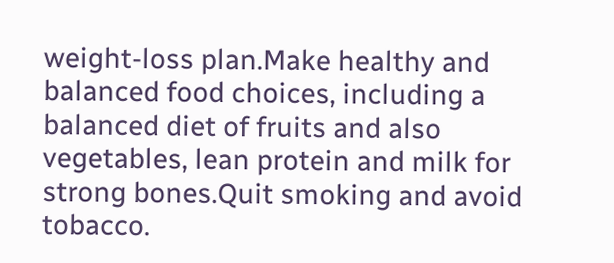weight-loss plan.Make healthy and balanced food choices, including a balanced diet of fruits and also vegetables, lean protein and milk for strong bones.Quit smoking and avoid tobacco.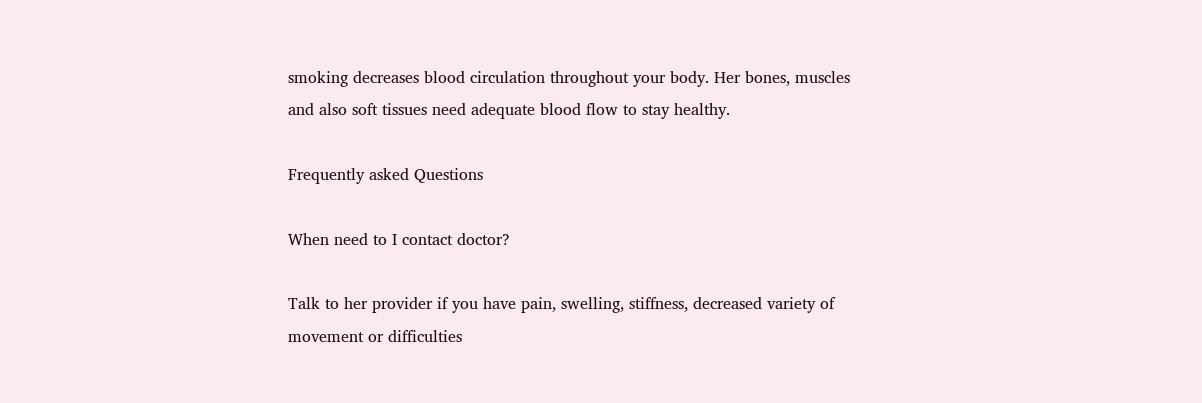smoking decreases blood circulation throughout your body. Her bones, muscles and also soft tissues need adequate blood flow to stay healthy.

Frequently asked Questions

When need to I contact doctor?

Talk to her provider if you have pain, swelling, stiffness, decreased variety of movement or difficulties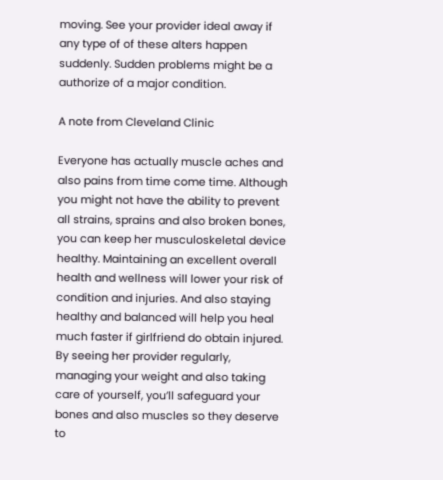moving. See your provider ideal away if any type of of these alters happen suddenly. Sudden problems might be a authorize of a major condition.

A note from Cleveland Clinic

Everyone has actually muscle aches and also pains from time come time. Although you might not have the ability to prevent all strains, sprains and also broken bones, you can keep her musculoskeletal device healthy. Maintaining an excellent overall health and wellness will lower your risk of condition and injuries. And also staying healthy and balanced will help you heal much faster if girlfriend do obtain injured. By seeing her provider regularly, managing your weight and also taking care of yourself, you’ll safeguard your bones and also muscles so they deserve to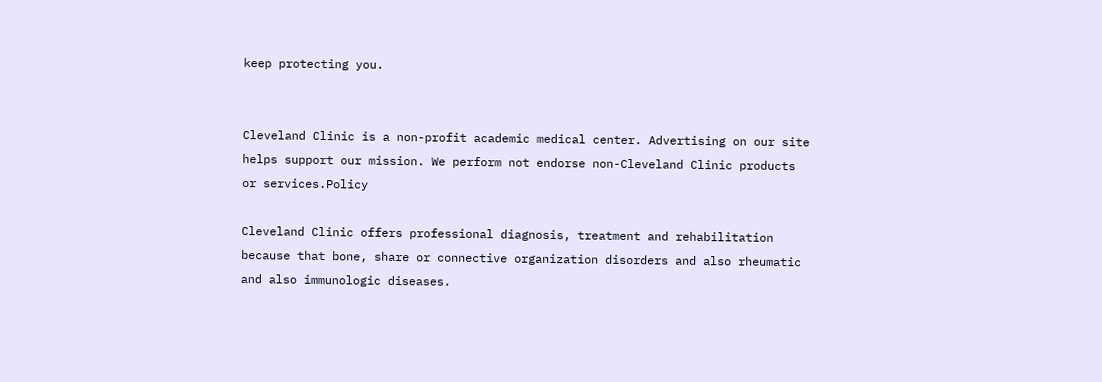keep protecting you.


Cleveland Clinic is a non-profit academic medical center. Advertising on our site helps support our mission. We perform not endorse non-Cleveland Clinic products or services.Policy

Cleveland Clinic offers professional diagnosis, treatment and rehabilitation because that bone, share or connective organization disorders and also rheumatic and also immunologic diseases.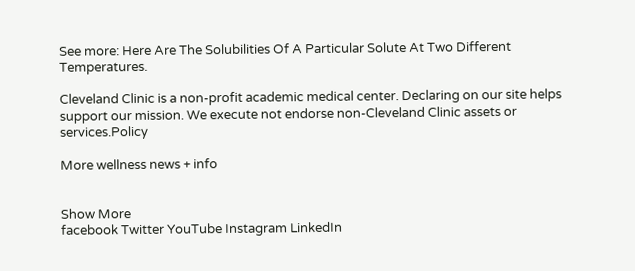See more: Here Are The Solubilities Of A Particular Solute At Two Different Temperatures.

Cleveland Clinic is a non-profit academic medical center. Declaring on our site helps support our mission. We execute not endorse non-Cleveland Clinic assets or services.Policy

More wellness news + info


Show More
facebook Twitter YouTube Instagram LinkedIn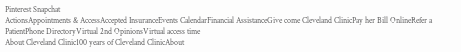Pinterest Snapchat
ActionsAppointments & AccessAccepted InsuranceEvents CalendarFinancial AssistanceGive come Cleveland ClinicPay her Bill OnlineRefer a PatientPhone DirectoryVirtual 2nd OpinionsVirtual access time
About Cleveland Clinic100 years of Cleveland ClinicAbout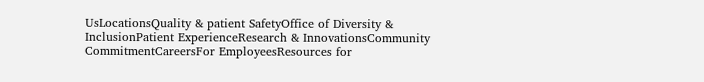UsLocationsQuality & patient SafetyOffice of Diversity & InclusionPatient ExperienceResearch & InnovationsCommunity CommitmentCareersFor EmployeesResources for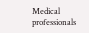Medical professionals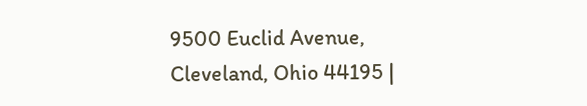9500 Euclid Avenue, Cleveland, Ohio 44195 |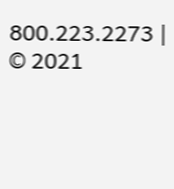800.223.2273 | © 2021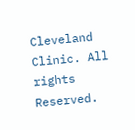Cleveland Clinic. All rights Reserved.